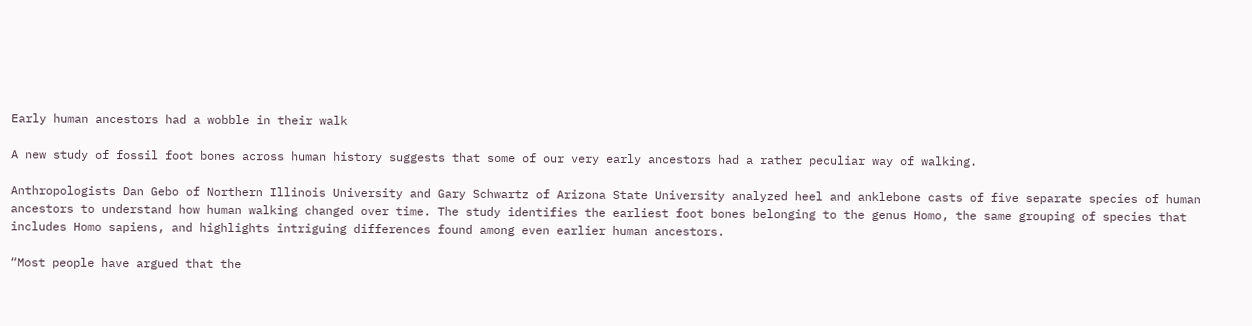Early human ancestors had a wobble in their walk

A new study of fossil foot bones across human history suggests that some of our very early ancestors had a rather peculiar way of walking.

Anthropologists Dan Gebo of Northern Illinois University and Gary Schwartz of Arizona State University analyzed heel and anklebone casts of five separate species of human ancestors to understand how human walking changed over time. The study identifies the earliest foot bones belonging to the genus Homo, the same grouping of species that includes Homo sapiens, and highlights intriguing differences found among even earlier human ancestors.

“Most people have argued that the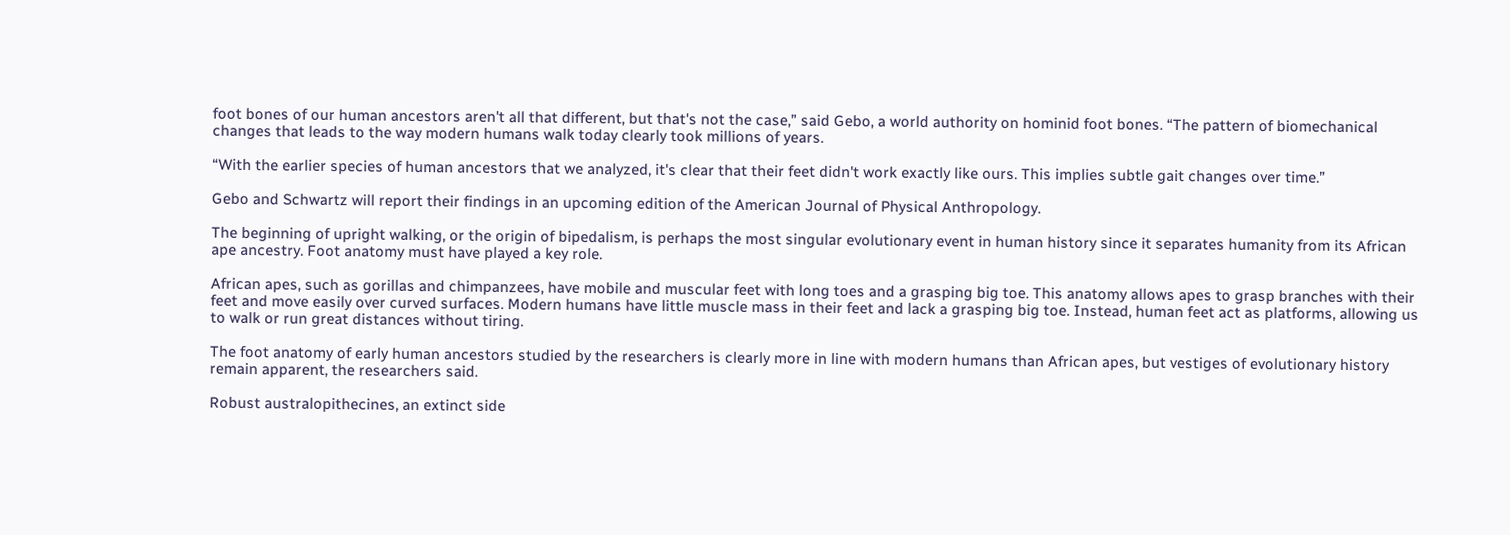foot bones of our human ancestors aren't all that different, but that's not the case,” said Gebo, a world authority on hominid foot bones. “The pattern of biomechanical changes that leads to the way modern humans walk today clearly took millions of years.

“With the earlier species of human ancestors that we analyzed, it's clear that their feet didn't work exactly like ours. This implies subtle gait changes over time.”

Gebo and Schwartz will report their findings in an upcoming edition of the American Journal of Physical Anthropology.

The beginning of upright walking, or the origin of bipedalism, is perhaps the most singular evolutionary event in human history since it separates humanity from its African ape ancestry. Foot anatomy must have played a key role.

African apes, such as gorillas and chimpanzees, have mobile and muscular feet with long toes and a grasping big toe. This anatomy allows apes to grasp branches with their feet and move easily over curved surfaces. Modern humans have little muscle mass in their feet and lack a grasping big toe. Instead, human feet act as platforms, allowing us to walk or run great distances without tiring.

The foot anatomy of early human ancestors studied by the researchers is clearly more in line with modern humans than African apes, but vestiges of evolutionary history remain apparent, the researchers said.

Robust australopithecines, an extinct side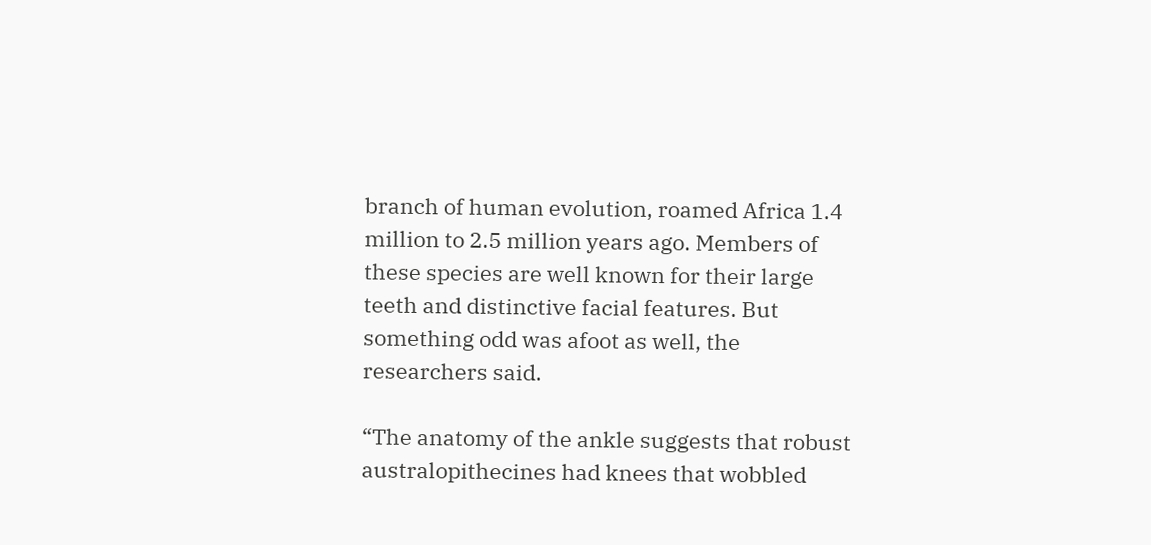branch of human evolution, roamed Africa 1.4 million to 2.5 million years ago. Members of these species are well known for their large teeth and distinctive facial features. But something odd was afoot as well, the researchers said.

“The anatomy of the ankle suggests that robust australopithecines had knees that wobbled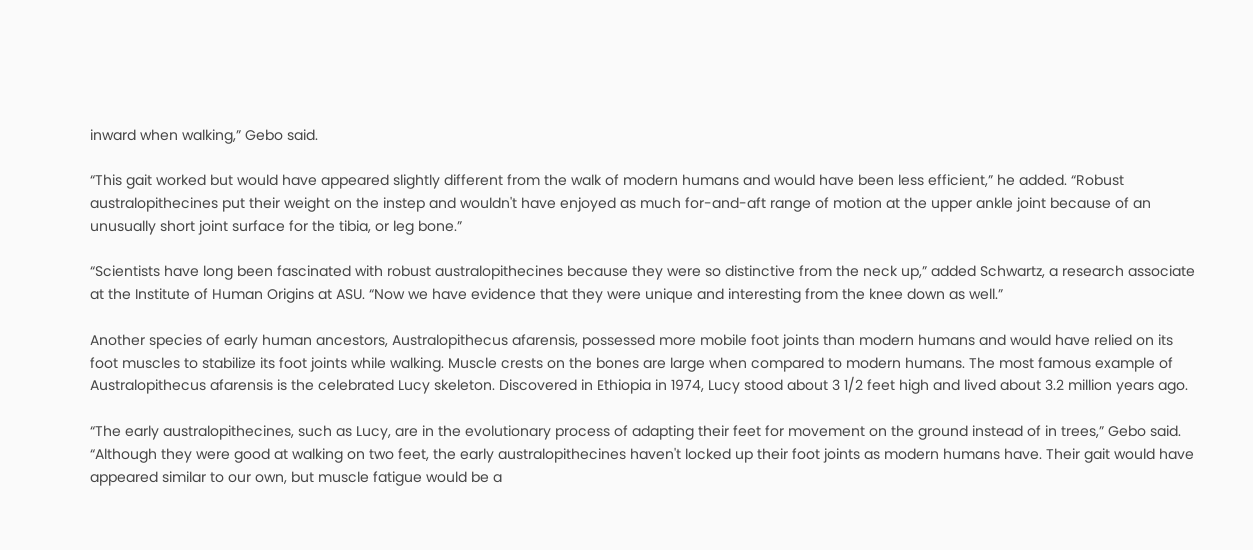inward when walking,” Gebo said.

“This gait worked but would have appeared slightly different from the walk of modern humans and would have been less efficient,” he added. “Robust australopithecines put their weight on the instep and wouldn't have enjoyed as much for-and-aft range of motion at the upper ankle joint because of an unusually short joint surface for the tibia, or leg bone.”

“Scientists have long been fascinated with robust australopithecines because they were so distinctive from the neck up,” added Schwartz, a research associate at the Institute of Human Origins at ASU. “Now we have evidence that they were unique and interesting from the knee down as well.”

Another species of early human ancestors, Australopithecus afarensis, possessed more mobile foot joints than modern humans and would have relied on its foot muscles to stabilize its foot joints while walking. Muscle crests on the bones are large when compared to modern humans. The most famous example of Australopithecus afarensis is the celebrated Lucy skeleton. Discovered in Ethiopia in 1974, Lucy stood about 3 1/2 feet high and lived about 3.2 million years ago.

“The early australopithecines, such as Lucy, are in the evolutionary process of adapting their feet for movement on the ground instead of in trees,” Gebo said. “Although they were good at walking on two feet, the early australopithecines haven't locked up their foot joints as modern humans have. Their gait would have appeared similar to our own, but muscle fatigue would be a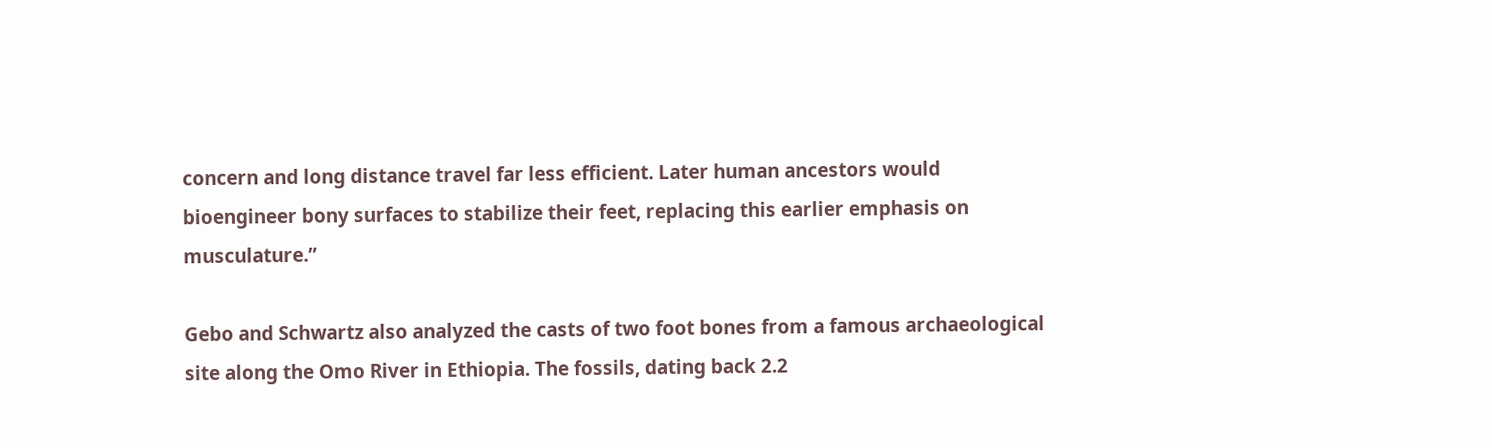concern and long distance travel far less efficient. Later human ancestors would bioengineer bony surfaces to stabilize their feet, replacing this earlier emphasis on musculature.”

Gebo and Schwartz also analyzed the casts of two foot bones from a famous archaeological site along the Omo River in Ethiopia. The fossils, dating back 2.2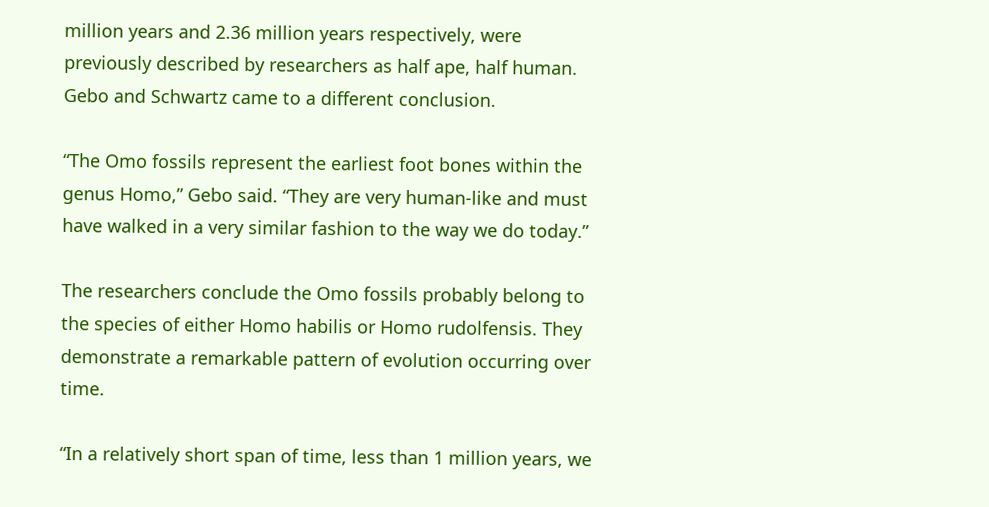million years and 2.36 million years respectively, were previously described by researchers as half ape, half human. Gebo and Schwartz came to a different conclusion.

“The Omo fossils represent the earliest foot bones within the genus Homo,” Gebo said. “They are very human-like and must have walked in a very similar fashion to the way we do today.”

The researchers conclude the Omo fossils probably belong to the species of either Homo habilis or Homo rudolfensis. They demonstrate a remarkable pattern of evolution occurring over time.

“In a relatively short span of time, less than 1 million years, we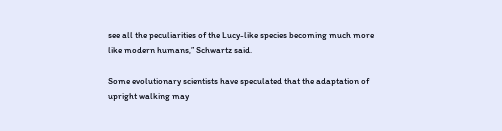see all the peculiarities of the Lucy-like species becoming much more like modern humans,” Schwartz said.

Some evolutionary scientists have speculated that the adaptation of upright walking may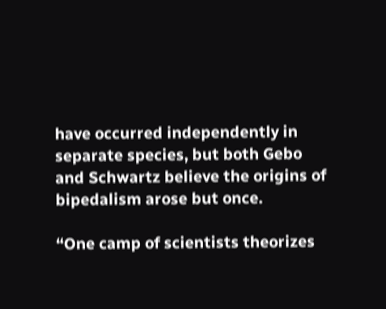have occurred independently in separate species, but both Gebo and Schwartz believe the origins of bipedalism arose but once.

“One camp of scientists theorizes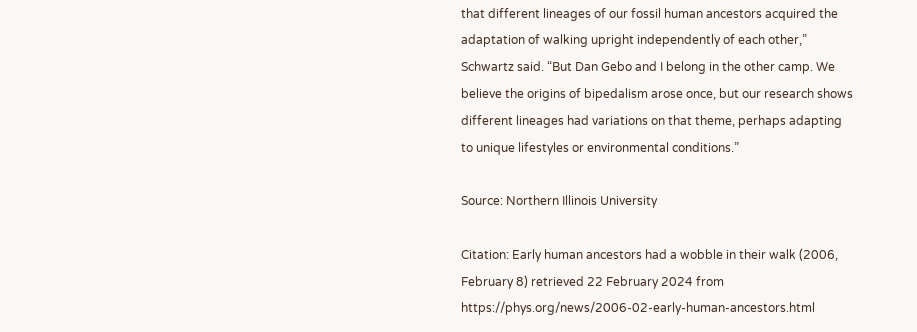that different lineages of our fossil human ancestors acquired the adaptation of walking upright independently of each other,” Schwartz said. “But Dan Gebo and I belong in the other camp. We believe the origins of bipedalism arose once, but our research shows different lineages had variations on that theme, perhaps adapting to unique lifestyles or environmental conditions.”

Source: Northern Illinois University

Citation: Early human ancestors had a wobble in their walk (2006, February 8) retrieved 22 February 2024 from https://phys.org/news/2006-02-early-human-ancestors.html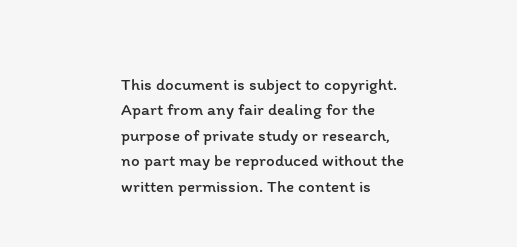This document is subject to copyright. Apart from any fair dealing for the purpose of private study or research, no part may be reproduced without the written permission. The content is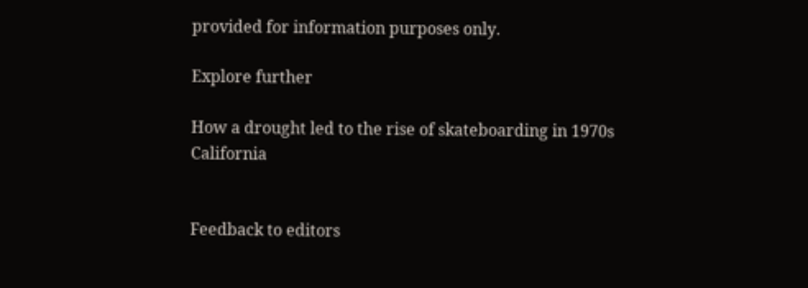provided for information purposes only.

Explore further

How a drought led to the rise of skateboarding in 1970s California


Feedback to editors